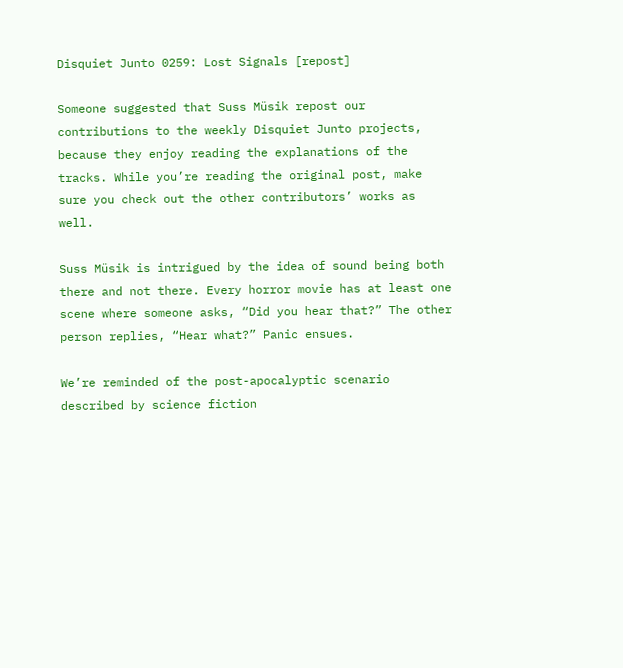Disquiet Junto 0259: Lost Signals [repost]

Someone suggested that Suss Müsik repost our contributions to the weekly Disquiet Junto projects, because they enjoy reading the explanations of the tracks. While you’re reading the original post, make sure you check out the other contributors’ works as well.

Suss Müsik is intrigued by the idea of sound being both there and not there. Every horror movie has at least one scene where someone asks, “Did you hear that?” The other person replies, “Hear what?” Panic ensues.

We’re reminded of the post-apocalyptic scenario described by science fiction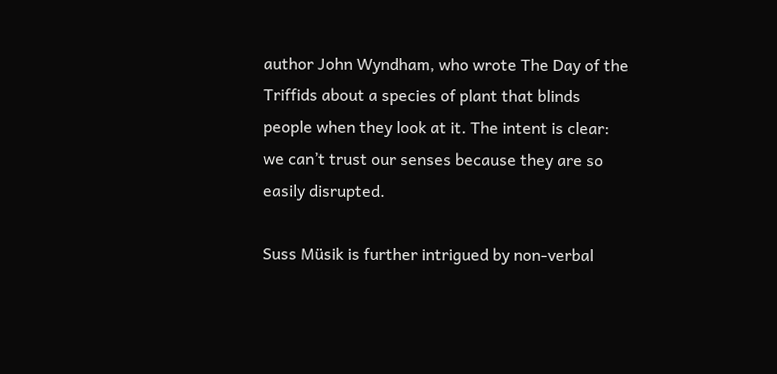author John Wyndham, who wrote The Day of the Triffids about a species of plant that blinds people when they look at it. The intent is clear: we can’t trust our senses because they are so easily disrupted.

Suss Müsik is further intrigued by non-verbal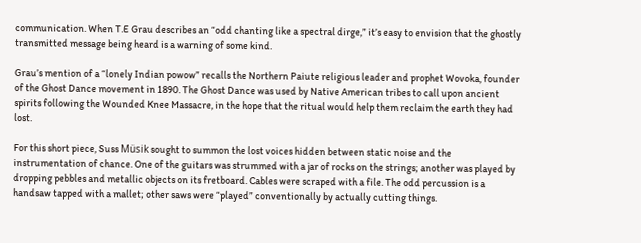communication. When T.E Grau describes an “odd chanting like a spectral dirge,” it’s easy to envision that the ghostly transmitted message being heard is a warning of some kind.

Grau’s mention of a “lonely Indian powow” recalls the Northern Paiute religious leader and prophet Wovoka, founder of the Ghost Dance movement in 1890. The Ghost Dance was used by Native American tribes to call upon ancient spirits following the Wounded Knee Massacre, in the hope that the ritual would help them reclaim the earth they had lost.

For this short piece, Suss Müsik sought to summon the lost voices hidden between static noise and the instrumentation of chance. One of the guitars was strummed with a jar of rocks on the strings; another was played by dropping pebbles and metallic objects on its fretboard. Cables were scraped with a file. The odd percussion is a handsaw tapped with a mallet; other saws were “played” conventionally by actually cutting things.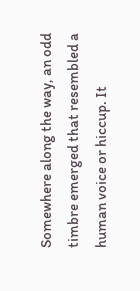Somewhere along the way, an odd timbre emerged that resembled a human voice or hiccup. It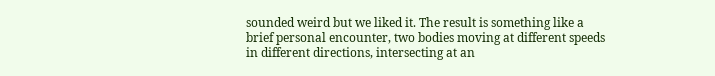sounded weird but we liked it. The result is something like a brief personal encounter, two bodies moving at different speeds in different directions, intersecting at an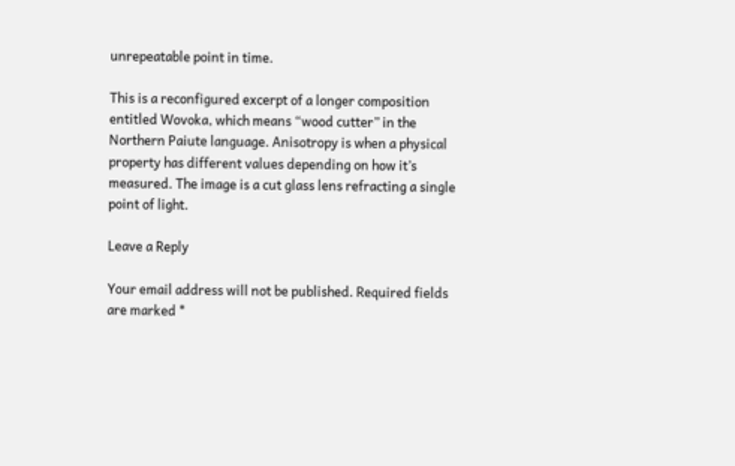unrepeatable point in time.

This is a reconfigured excerpt of a longer composition entitled Wovoka, which means “wood cutter” in the Northern Paiute language. Anisotropy is when a physical property has different values depending on how it’s measured. The image is a cut glass lens refracting a single point of light.

Leave a Reply

Your email address will not be published. Required fields are marked *